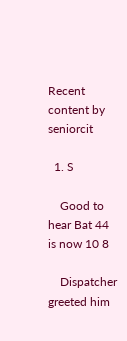Recent content by seniorcit

  1. S

    Good to hear Bat 44 is now 10 8

    Dispatcher greeted him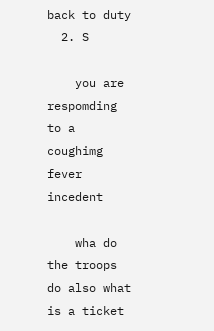back to duty
  2. S

    you are respomding to a coughimg fever incedent

    wha do the troops do also what is a ticket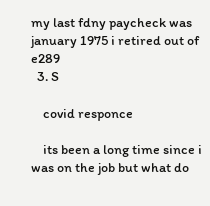my last fdny paycheck was january 1975 i retired out of e289
  3. S

    covid responce

    its been a long time since i was on the job but what do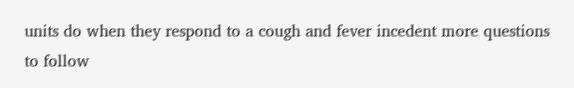units do when they respond to a cough and fever incedent more questions to follow